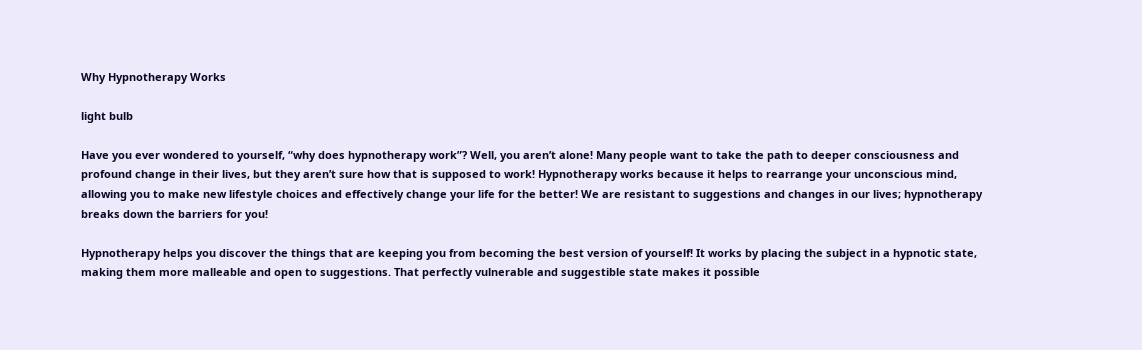Why Hypnotherapy Works

light bulb

Have you ever wondered to yourself, “why does hypnotherapy work”? Well, you aren’t alone! Many people want to take the path to deeper consciousness and profound change in their lives, but they aren’t sure how that is supposed to work! Hypnotherapy works because it helps to rearrange your unconscious mind, allowing you to make new lifestyle choices and effectively change your life for the better! We are resistant to suggestions and changes in our lives; hypnotherapy breaks down the barriers for you!

Hypnotherapy helps you discover the things that are keeping you from becoming the best version of yourself! It works by placing the subject in a hypnotic state, making them more malleable and open to suggestions. That perfectly vulnerable and suggestible state makes it possible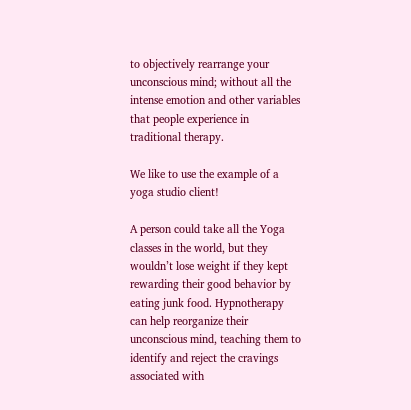to objectively rearrange your unconscious mind; without all the intense emotion and other variables that people experience in traditional therapy.

We like to use the example of a yoga studio client!

A person could take all the Yoga classes in the world, but they wouldn’t lose weight if they kept rewarding their good behavior by eating junk food. Hypnotherapy can help reorganize their unconscious mind, teaching them to identify and reject the cravings associated with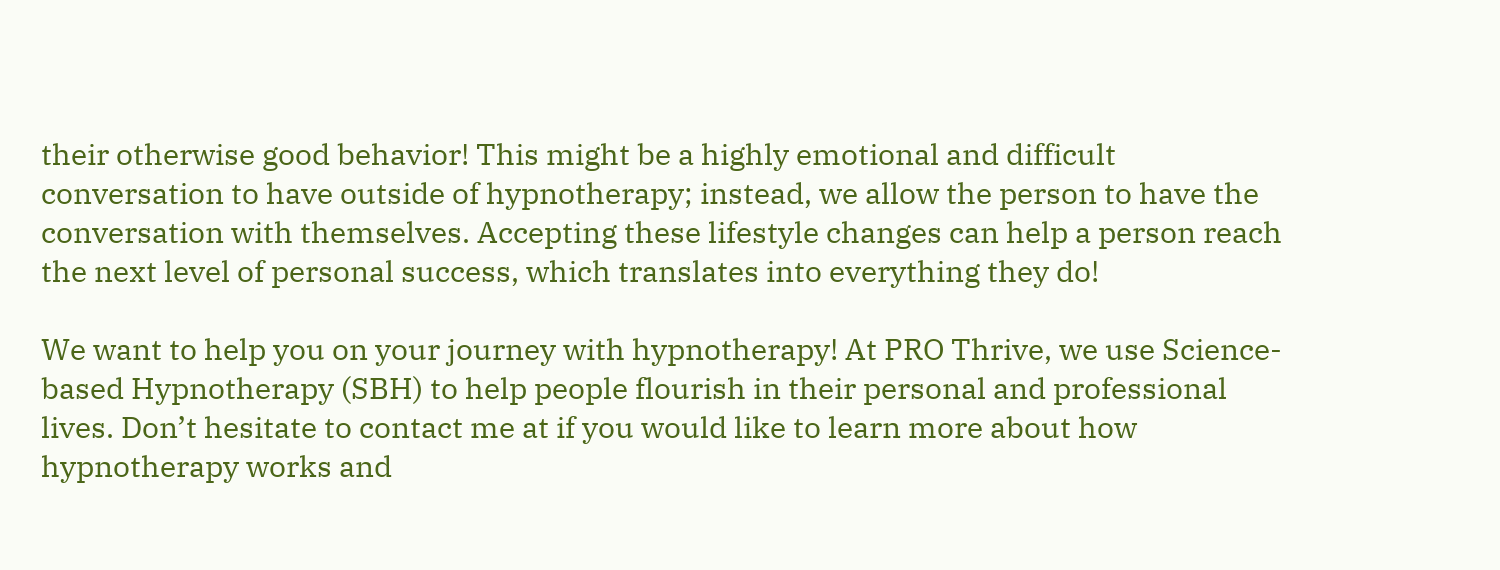their otherwise good behavior! This might be a highly emotional and difficult conversation to have outside of hypnotherapy; instead, we allow the person to have the conversation with themselves. Accepting these lifestyle changes can help a person reach the next level of personal success, which translates into everything they do!

We want to help you on your journey with hypnotherapy! At PRO Thrive, we use Science-based Hypnotherapy (SBH) to help people flourish in their personal and professional lives. Don’t hesitate to contact me at if you would like to learn more about how hypnotherapy works and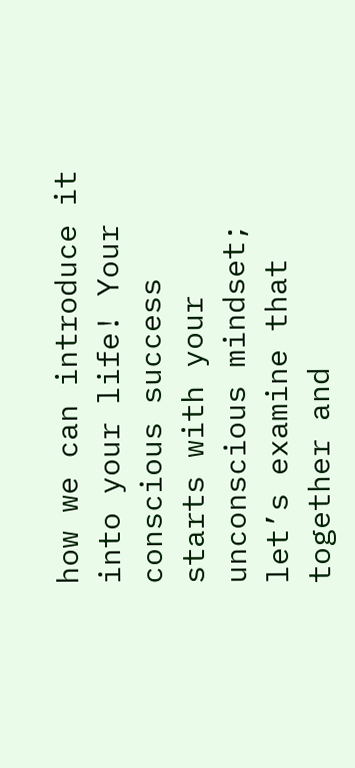how we can introduce it into your life! Your conscious success starts with your unconscious mindset; let’s examine that together and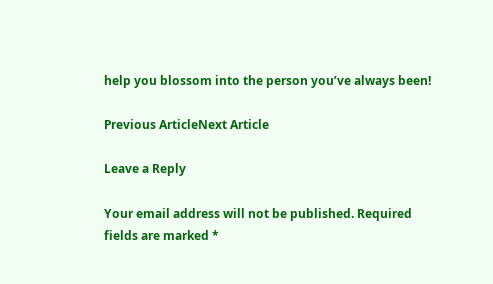help you blossom into the person you’ve always been!

Previous ArticleNext Article

Leave a Reply

Your email address will not be published. Required fields are marked *